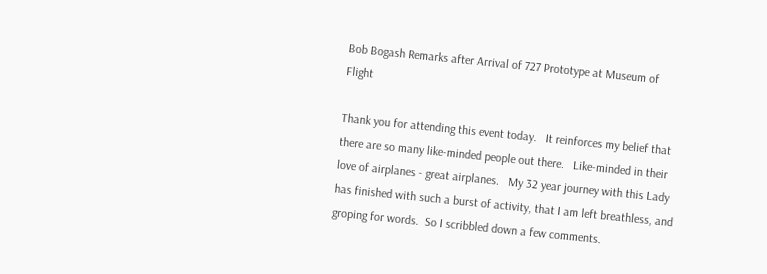Bob Bogash Remarks after Arrival of 727 Prototype at Museum of Flight

Thank you for attending this event today.   It reinforces my belief that there are so many like-minded people out there.   Like-minded in their love of airplanes - great airplanes.   My 32 year journey with this Lady has finished with such a burst of activity, that I am left breathless, and groping for words.  So I scribbled down a few comments.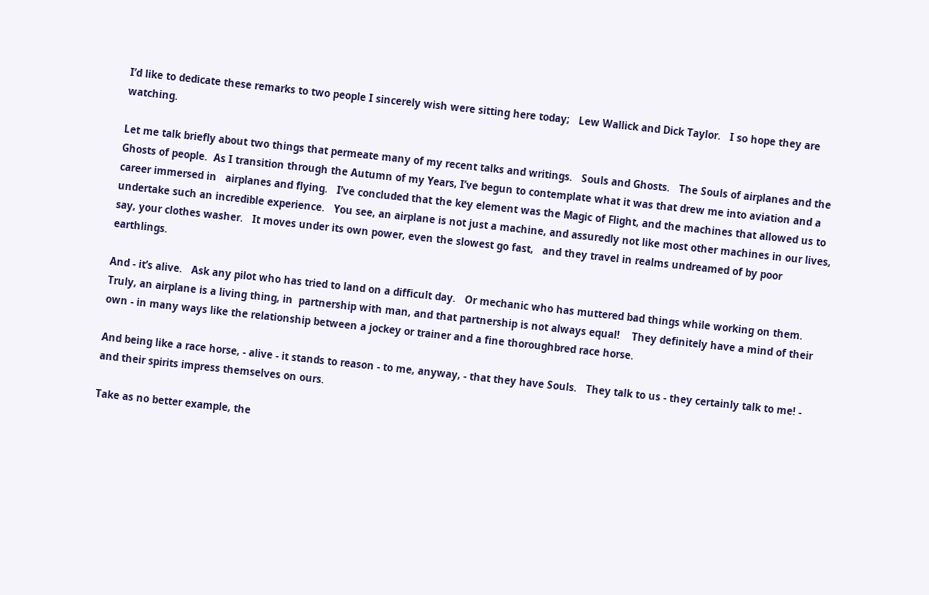I’d like to dedicate these remarks to two people I sincerely wish were sitting here today;   Lew Wallick and Dick Taylor.   I so hope they are watching.

Let me talk briefly about two things that permeate many of my recent talks and writings.   Souls and Ghosts.   The Souls of airplanes and the Ghosts of people.  As I transition through the Autumn of my Years, I’ve begun to contemplate what it was that drew me into aviation and a career immersed in   airplanes and flying.   I’ve concluded that the key element was the Magic of Flight, and the machines that allowed us to undertake such an incredible experience.   You see, an airplane is not just a machine, and assuredly not like most other machines in our lives,   say, your clothes washer.   It moves under its own power, even the slowest go fast,   and they travel in realms undreamed of by poor earthlings.

And - it’s alive.   Ask any pilot who has tried to land on a difficult day.   Or mechanic who has muttered bad things while working on them.   Truly, an airplane is a living thing, in  partnership with man, and that partnership is not always equal!    They definitely have a mind of their own - in many ways like the relationship between a jockey or trainer and a fine thoroughbred race horse.

And being like a race horse, - alive - it stands to reason - to me, anyway, - that they have Souls.   They talk to us - they certainly talk to me! - and their spirits impress themselves on ours.

Take as no better example, the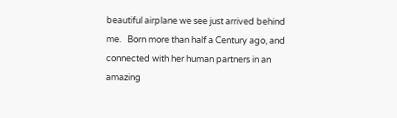beautiful airplane we see just arrived behind me.   Born more than half a Century ago, and connected with her human partners in an amazing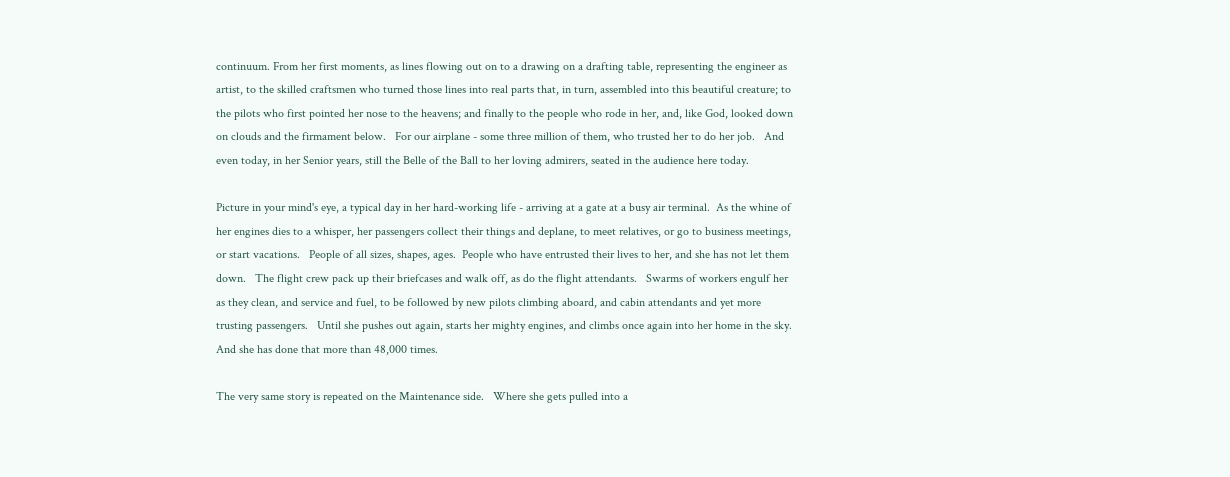continuum. From her first moments, as lines flowing out on to a drawing on a drafting table, representing the engineer as artist, to the skilled craftsmen who turned those lines into real parts that, in turn, assembled into this beautiful creature; to the pilots who first pointed her nose to the heavens; and finally to the people who rode in her, and, like God, looked down on clouds and the firmament below.   For our airplane - some three million of them, who trusted her to do her job.   And even today, in her Senior years, still the Belle of the Ball to her loving admirers, seated in the audience here today.

Picture in your mind's eye, a typical day in her hard-working life - arriving at a gate at a busy air terminal.  As the whine of her engines dies to a whisper, her passengers collect their things and deplane, to meet relatives, or go to business meetings, or start vacations.   People of all sizes, shapes, ages.  People who have entrusted their lives to her, and she has not let them down.   The flight crew pack up their briefcases and walk off, as do the flight attendants.   Swarms of workers engulf her as they clean, and service and fuel, to be followed by new pilots climbing aboard, and cabin attendants and yet more trusting passengers.   Until she pushes out again, starts her mighty engines, and climbs once again into her home in the sky.   And she has done that more than 48,000 times.

The very same story is repeated on the Maintenance side.   Where she gets pulled into a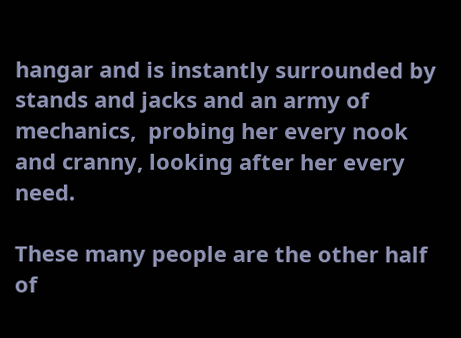hangar and is instantly surrounded by stands and jacks and an army of mechanics,  probing her every nook and cranny, looking after her every need.

These many people are the other half of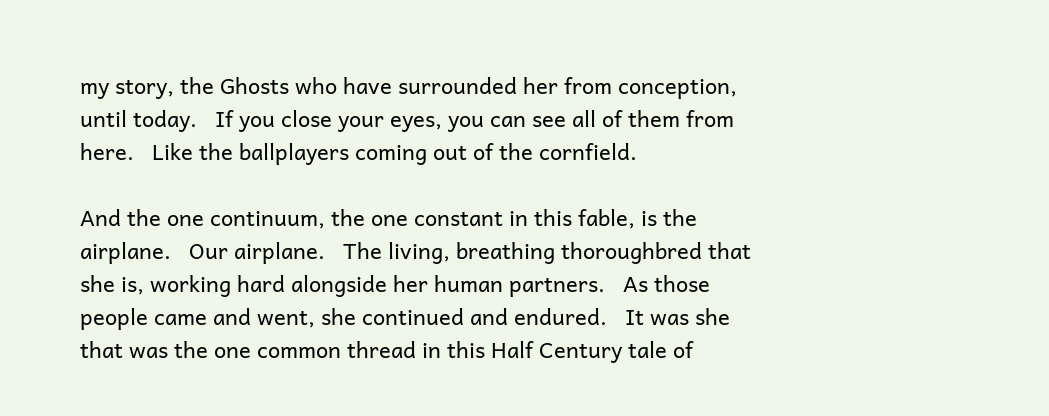my story, the Ghosts who have surrounded her from conception, until today.   If you close your eyes, you can see all of them from here.   Like the ballplayers coming out of the cornfield.

And the one continuum, the one constant in this fable, is the airplane.   Our airplane.   The living, breathing thoroughbred that she is, working hard alongside her human partners.   As those people came and went, she continued and endured.   It was she that was the one common thread in this Half Century tale of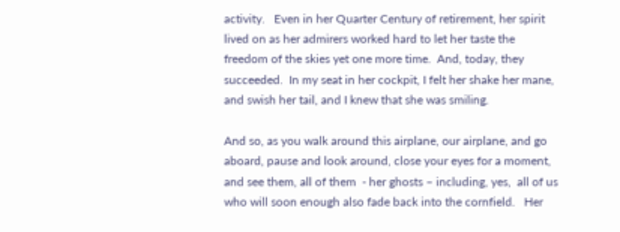activity.   Even in her Quarter Century of retirement, her spirit lived on as her admirers worked hard to let her taste the freedom of the skies yet one more time.  And, today, they succeeded.  In my seat in her cockpit, I felt her shake her mane, and swish her tail, and I knew that she was smiling.

And so, as you walk around this airplane, our airplane, and go aboard, pause and look around, close your eyes for a moment, and see them, all of them  - her ghosts – including, yes,  all of us who will soon enough also fade back into the cornfield.   Her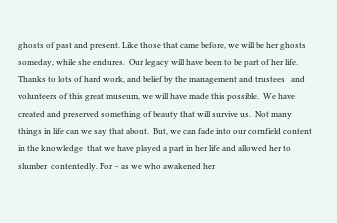ghosts of past and present. Like those that came before, we will be her ghosts someday, while she endures.  Our legacy will have been to be part of her life.  Thanks to lots of hard work, and belief by the management and trustees   and volunteers of this great museum, we will have made this possible.  We have created and preserved something of beauty that will survive us.  Not many things in life can we say that about.  But, we can fade into our cornfield content in the knowledge  that we have played a part in her life and allowed her to slumber  contentedly. For – as we who awakened her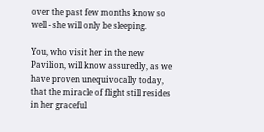over the past few months know so well - she will only be sleeping.

You, who visit her in the new Pavilion, will know assuredly, as we have proven unequivocally today, that the miracle of flight still resides in her graceful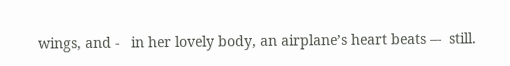wings, and -   in her lovely body, an airplane’s heart beats –-  still.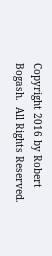Copyright 2016 by Robert Bogash.  All Rights Reserved.